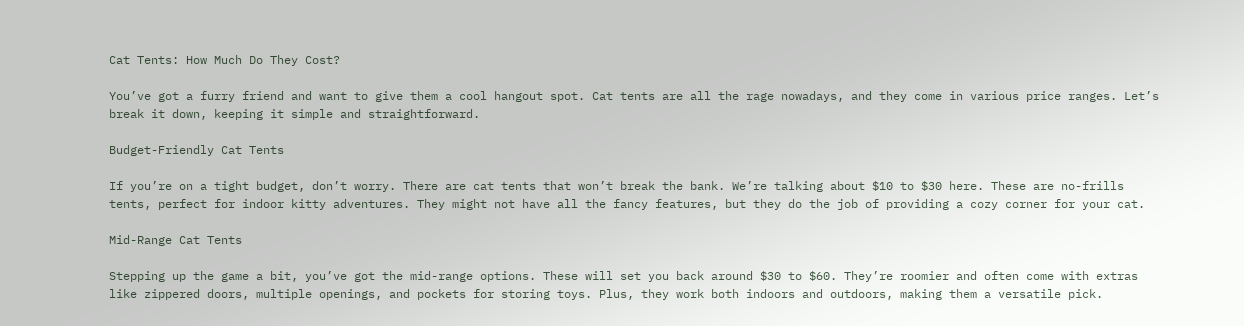Cat Tents: How Much Do They Cost?

You’ve got a furry friend and want to give them a cool hangout spot. Cat tents are all the rage nowadays, and they come in various price ranges. Let’s break it down, keeping it simple and straightforward.

Budget-Friendly Cat Tents

If you’re on a tight budget, don’t worry. There are cat tents that won’t break the bank. We’re talking about $10 to $30 here. These are no-frills tents, perfect for indoor kitty adventures. They might not have all the fancy features, but they do the job of providing a cozy corner for your cat.

Mid-Range Cat Tents

Stepping up the game a bit, you’ve got the mid-range options. These will set you back around $30 to $60. They’re roomier and often come with extras like zippered doors, multiple openings, and pockets for storing toys. Plus, they work both indoors and outdoors, making them a versatile pick.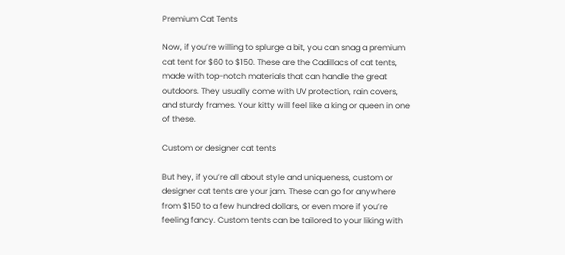Premium Cat Tents

Now, if you’re willing to splurge a bit, you can snag a premium cat tent for $60 to $150. These are the Cadillacs of cat tents, made with top-notch materials that can handle the great outdoors. They usually come with UV protection, rain covers, and sturdy frames. Your kitty will feel like a king or queen in one of these.

Custom or designer cat tents

But hey, if you’re all about style and uniqueness, custom or designer cat tents are your jam. These can go for anywhere from $150 to a few hundred dollars, or even more if you’re feeling fancy. Custom tents can be tailored to your liking with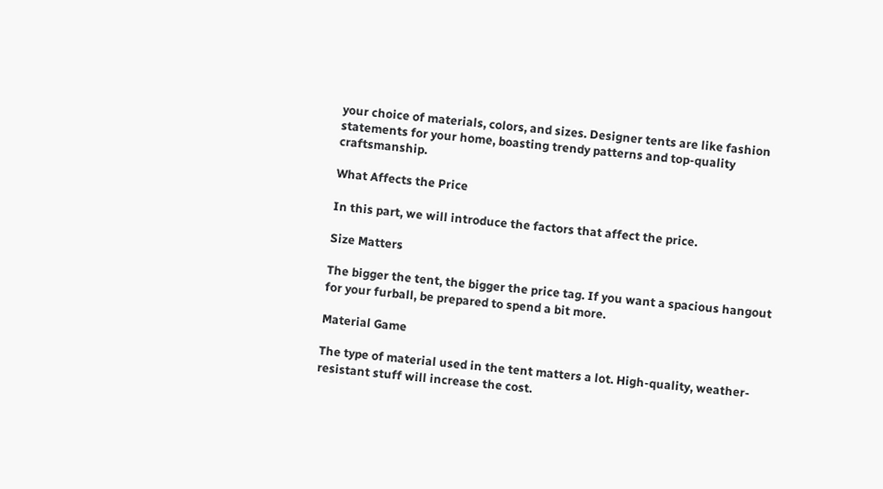your choice of materials, colors, and sizes. Designer tents are like fashion statements for your home, boasting trendy patterns and top-quality craftsmanship.

What Affects the Price

In this part, we will introduce the factors that affect the price.

Size Matters

The bigger the tent, the bigger the price tag. If you want a spacious hangout for your furball, be prepared to spend a bit more.

Material Game

The type of material used in the tent matters a lot. High-quality, weather-resistant stuff will increase the cost.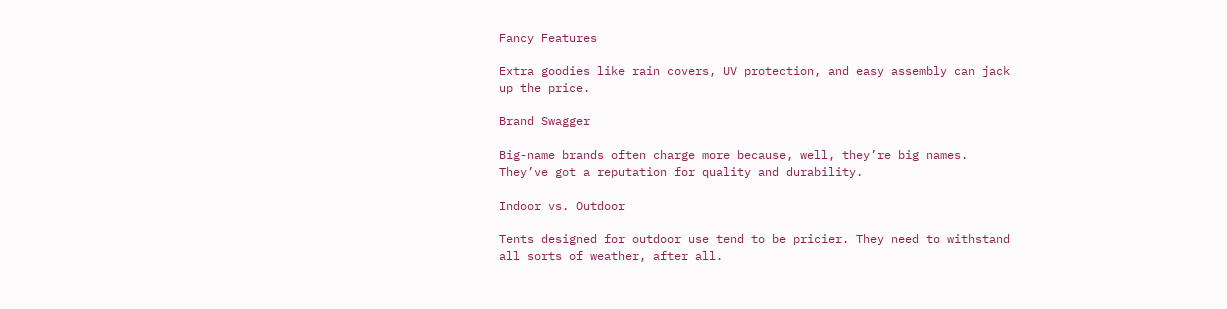Fancy Features

Extra goodies like rain covers, UV protection, and easy assembly can jack up the price.

Brand Swagger

Big-name brands often charge more because, well, they’re big names. They’ve got a reputation for quality and durability.

Indoor vs. Outdoor

Tents designed for outdoor use tend to be pricier. They need to withstand all sorts of weather, after all.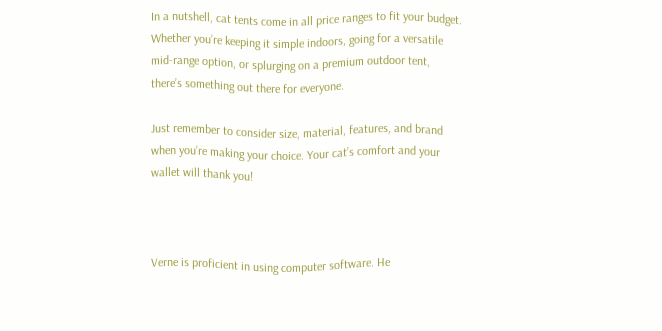In a nutshell, cat tents come in all price ranges to fit your budget. Whether you’re keeping it simple indoors, going for a versatile mid-range option, or splurging on a premium outdoor tent, there’s something out there for everyone.

Just remember to consider size, material, features, and brand when you’re making your choice. Your cat’s comfort and your wallet will thank you!



Verne is proficient in using computer software. He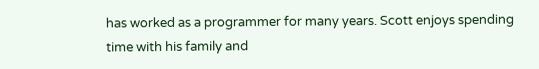has worked as a programmer for many years. Scott enjoys spending time with his family and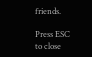friends.

Press ESC to close